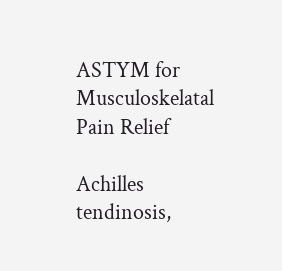ASTYM for Musculoskelatal Pain Relief

Achilles tendinosis,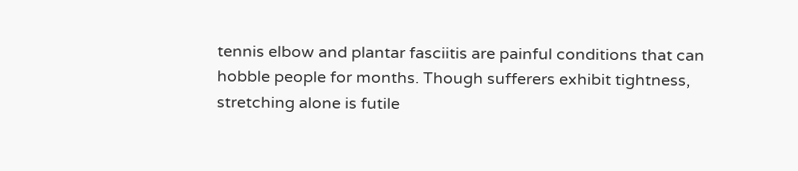tennis elbow and plantar fasciitis are painful conditions that can hobble people for months. Though sufferers exhibit tightness, stretching alone is futile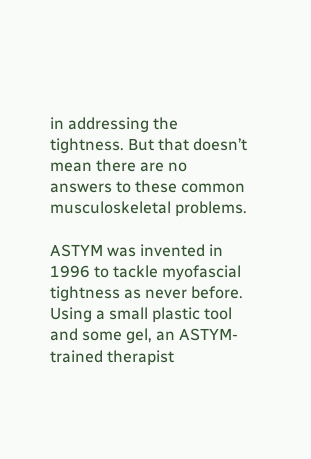in addressing the tightness. But that doesn’t mean there are no answers to these common musculoskeletal problems.

ASTYM was invented in 1996 to tackle myofascial tightness as never before. Using a small plastic tool and some gel, an ASTYM-trained therapist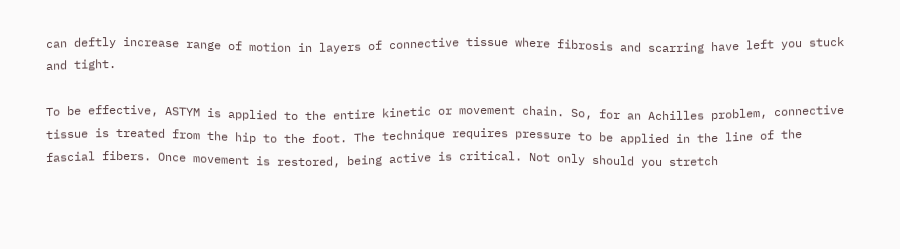can deftly increase range of motion in layers of connective tissue where fibrosis and scarring have left you stuck and tight.

To be effective, ASTYM is applied to the entire kinetic or movement chain. So, for an Achilles problem, connective tissue is treated from the hip to the foot. The technique requires pressure to be applied in the line of the fascial fibers. Once movement is restored, being active is critical. Not only should you stretch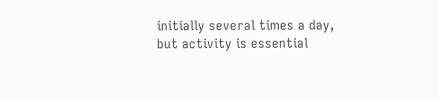initially several times a day, but activity is essential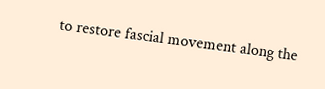to restore fascial movement along the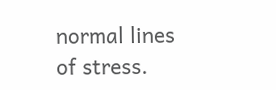normal lines of stress.